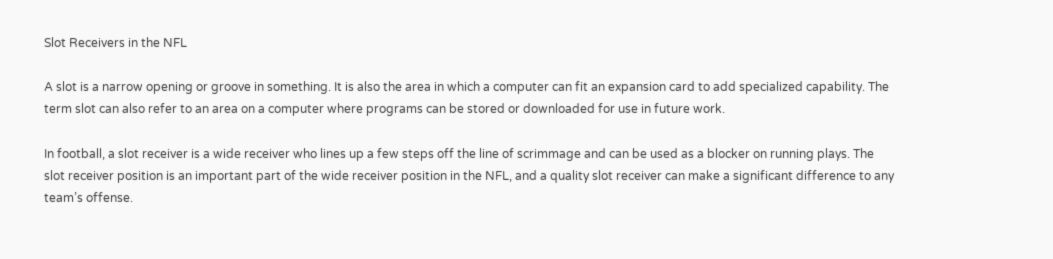Slot Receivers in the NFL

A slot is a narrow opening or groove in something. It is also the area in which a computer can fit an expansion card to add specialized capability. The term slot can also refer to an area on a computer where programs can be stored or downloaded for use in future work.

In football, a slot receiver is a wide receiver who lines up a few steps off the line of scrimmage and can be used as a blocker on running plays. The slot receiver position is an important part of the wide receiver position in the NFL, and a quality slot receiver can make a significant difference to any team’s offense.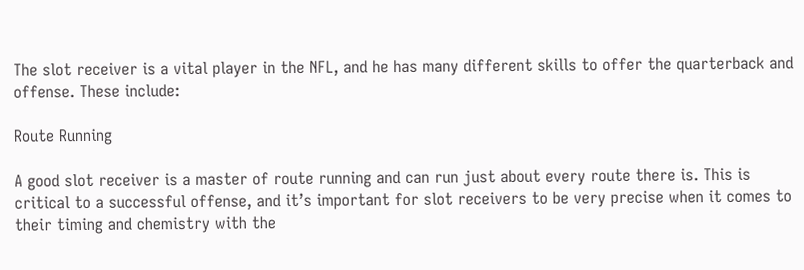The slot receiver is a vital player in the NFL, and he has many different skills to offer the quarterback and offense. These include:

Route Running

A good slot receiver is a master of route running and can run just about every route there is. This is critical to a successful offense, and it’s important for slot receivers to be very precise when it comes to their timing and chemistry with the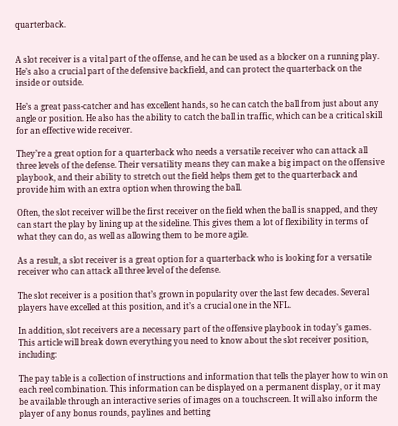quarterback.


A slot receiver is a vital part of the offense, and he can be used as a blocker on a running play. He’s also a crucial part of the defensive backfield, and can protect the quarterback on the inside or outside.

He’s a great pass-catcher and has excellent hands, so he can catch the ball from just about any angle or position. He also has the ability to catch the ball in traffic, which can be a critical skill for an effective wide receiver.

They’re a great option for a quarterback who needs a versatile receiver who can attack all three levels of the defense. Their versatility means they can make a big impact on the offensive playbook, and their ability to stretch out the field helps them get to the quarterback and provide him with an extra option when throwing the ball.

Often, the slot receiver will be the first receiver on the field when the ball is snapped, and they can start the play by lining up at the sideline. This gives them a lot of flexibility in terms of what they can do, as well as allowing them to be more agile.

As a result, a slot receiver is a great option for a quarterback who is looking for a versatile receiver who can attack all three level of the defense.

The slot receiver is a position that’s grown in popularity over the last few decades. Several players have excelled at this position, and it’s a crucial one in the NFL.

In addition, slot receivers are a necessary part of the offensive playbook in today’s games. This article will break down everything you need to know about the slot receiver position, including:

The pay table is a collection of instructions and information that tells the player how to win on each reel combination. This information can be displayed on a permanent display, or it may be available through an interactive series of images on a touchscreen. It will also inform the player of any bonus rounds, paylines and betting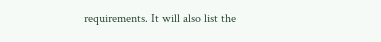requirements. It will also list the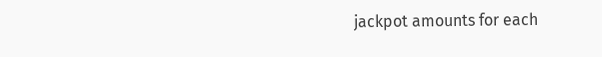jackpot amounts for each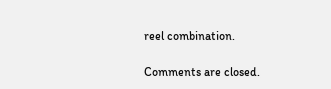reel combination.

Comments are closed.